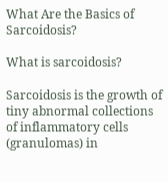What Are the Basics of Sarcoidosis?

What is sarcoidosis?

Sarcoidosis is the growth of tiny abnormal collections of inflammatory cells (granulomas) in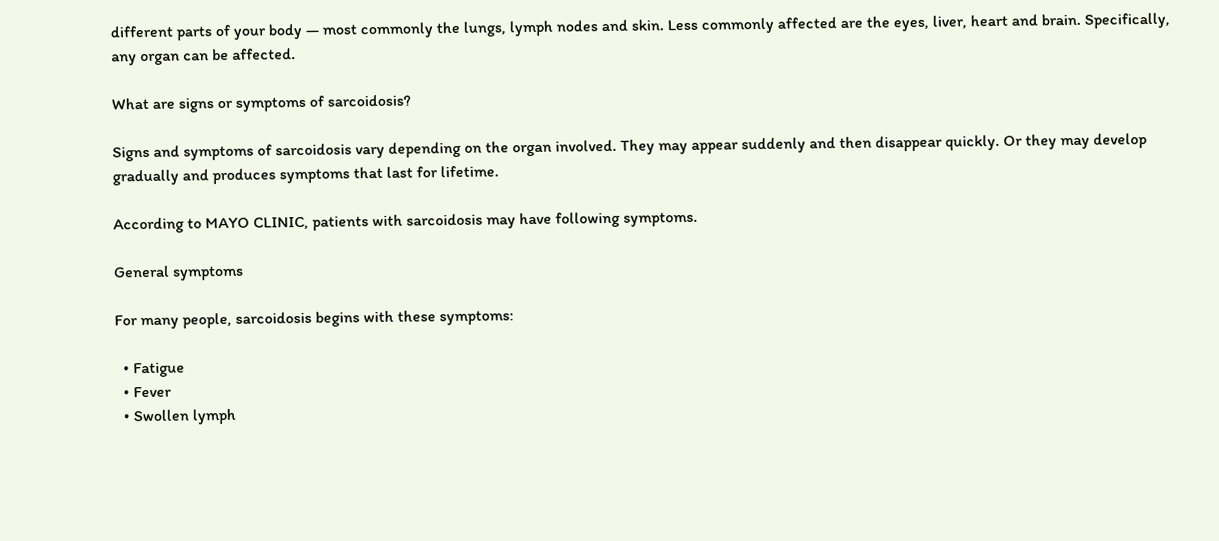different parts of your body — most commonly the lungs, lymph nodes and skin. Less commonly affected are the eyes, liver, heart and brain. Specifically, any organ can be affected.

What are signs or symptoms of sarcoidosis?

Signs and symptoms of sarcoidosis vary depending on the organ involved. They may appear suddenly and then disappear quickly. Or they may develop gradually and produces symptoms that last for lifetime.

According to MAYO CLINIC, patients with sarcoidosis may have following symptoms.

General symptoms

For many people, sarcoidosis begins with these symptoms:

  • Fatigue
  • Fever
  • Swollen lymph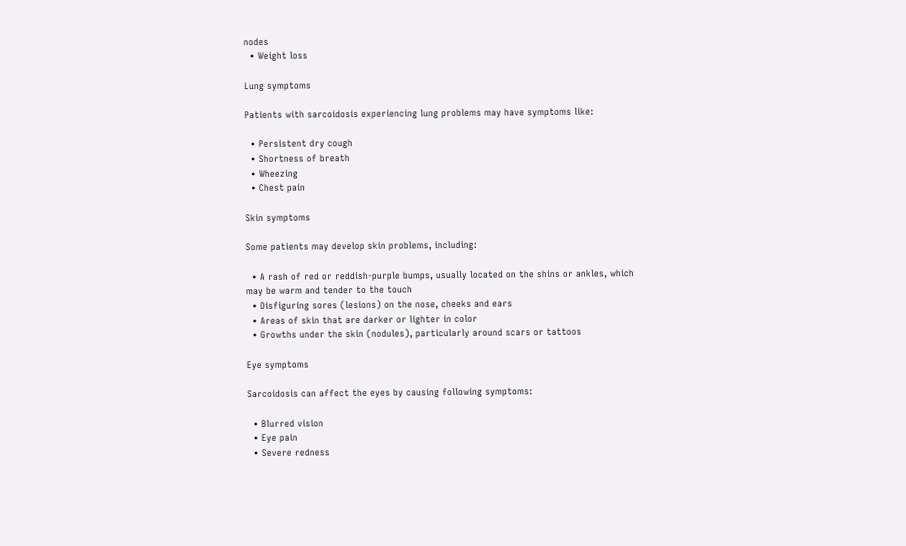nodes
  • Weight loss

Lung symptoms

Patients with sarcoidosis experiencing lung problems may have symptoms like:

  • Persistent dry cough
  • Shortness of breath
  • Wheezing
  • Chest pain

Skin symptoms

Some patients may develop skin problems, including:

  • A rash of red or reddish-purple bumps, usually located on the shins or ankles, which may be warm and tender to the touch
  • Disfiguring sores (lesions) on the nose, cheeks and ears
  • Areas of skin that are darker or lighter in color
  • Growths under the skin (nodules), particularly around scars or tattoos

Eye symptoms

Sarcoidosis can affect the eyes by causing following symptoms:

  • Blurred vision
  • Eye pain
  • Severe redness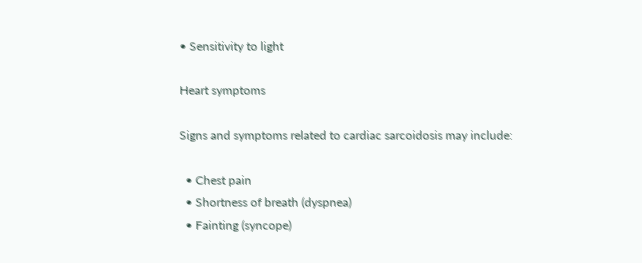• Sensitivity to light

Heart symptoms

Signs and symptoms related to cardiac sarcoidosis may include:

  • Chest pain
  • Shortness of breath (dyspnea)
  • Fainting (syncope)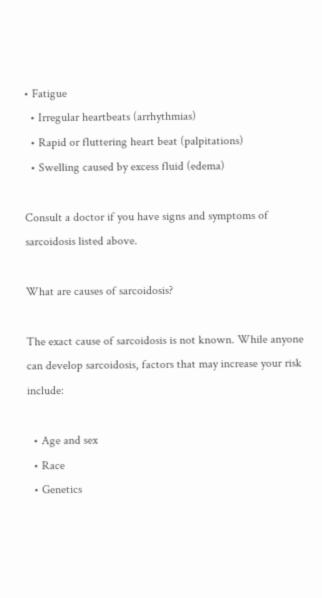• Fatigue
  • Irregular heartbeats (arrhythmias)
  • Rapid or fluttering heart beat (palpitations)
  • Swelling caused by excess fluid (edema)

Consult a doctor if you have signs and symptoms of sarcoidosis listed above.

What are causes of sarcoidosis?

The exact cause of sarcoidosis is not known. While anyone can develop sarcoidosis, factors that may increase your risk include:

  • Age and sex
  • Race
  • Genetics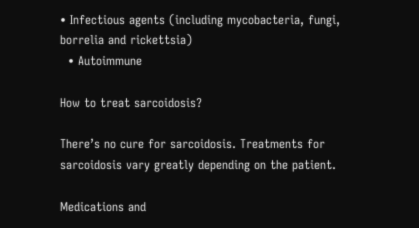• Infectious agents (including mycobacteria, fungi, borrelia and rickettsia)
  • Autoimmune

How to treat sarcoidosis?

There’s no cure for sarcoidosis. Treatments for sarcoidosis vary greatly depending on the patient.

Medications and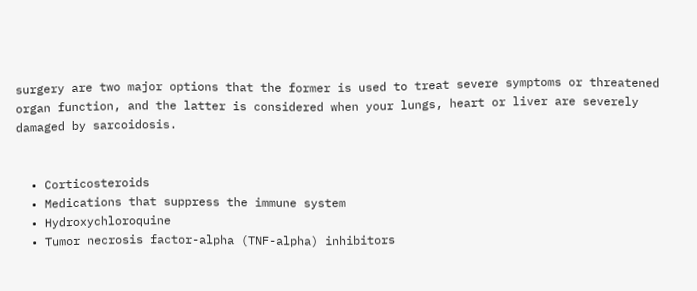surgery are two major options that the former is used to treat severe symptoms or threatened organ function, and the latter is considered when your lungs, heart or liver are severely damaged by sarcoidosis.


  • Corticosteroids
  • Medications that suppress the immune system
  • Hydroxychloroquine
  • Tumor necrosis factor-alpha (TNF-alpha) inhibitors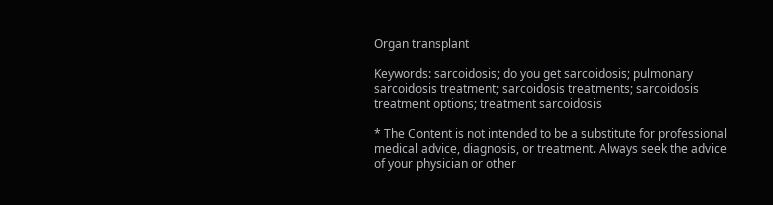Organ transplant

Keywords: sarcoidosis; do you get sarcoidosis; pulmonary sarcoidosis treatment; sarcoidosis treatments; sarcoidosis treatment options; treatment sarcoidosis

* The Content is not intended to be a substitute for professional medical advice, diagnosis, or treatment. Always seek the advice of your physician or other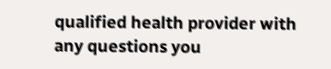qualified health provider with any questions you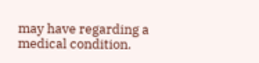may have regarding a medical condition.